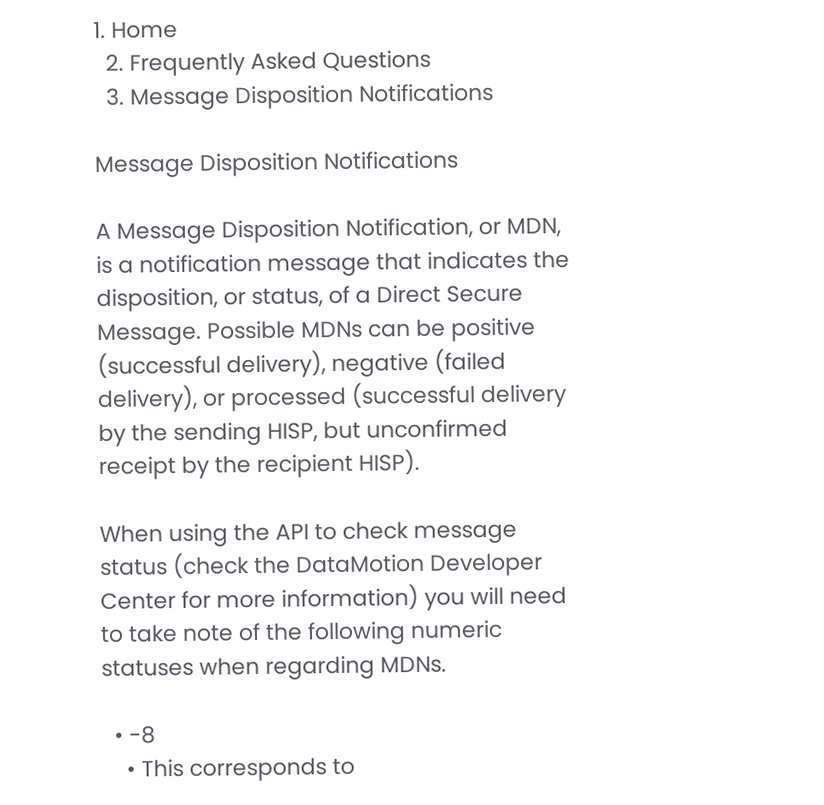1. Home
  2. Frequently Asked Questions
  3. Message Disposition Notifications

Message Disposition Notifications

A Message Disposition Notification, or MDN, is a notification message that indicates the disposition, or status, of a Direct Secure Message. Possible MDNs can be positive (successful delivery), negative (failed delivery), or processed (successful delivery by the sending HISP, but unconfirmed receipt by the recipient HISP).

When using the API to check message status (check the DataMotion Developer Center for more information) you will need to take note of the following numeric statuses when regarding MDNs.

  • -8
    • This corresponds to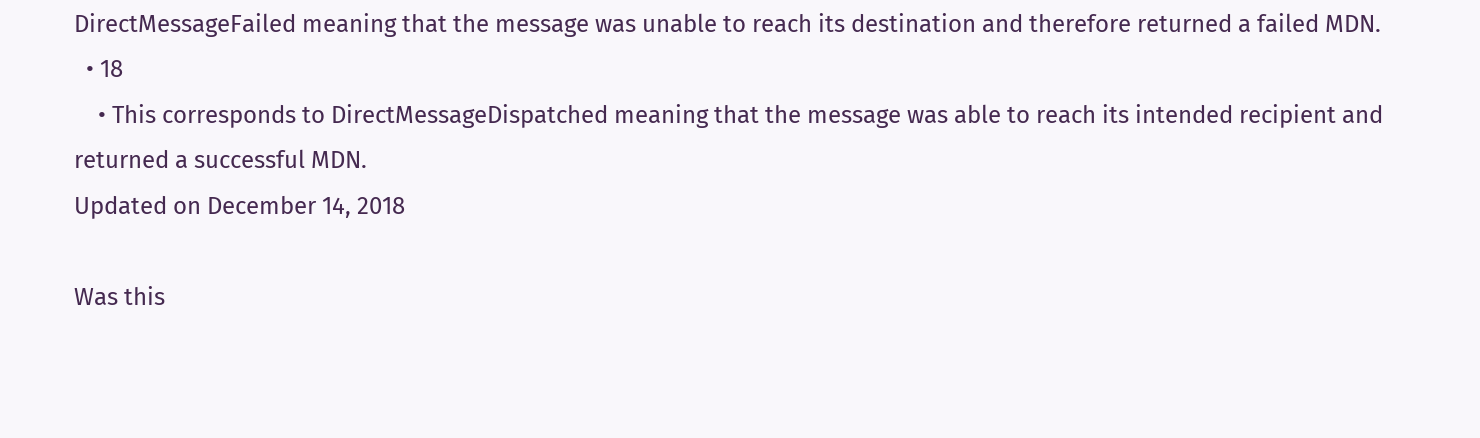DirectMessageFailed meaning that the message was unable to reach its destination and therefore returned a failed MDN.
  • 18
    • This corresponds to DirectMessageDispatched meaning that the message was able to reach its intended recipient and returned a successful MDN.
Updated on December 14, 2018

Was this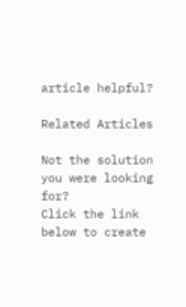article helpful?

Related Articles

Not the solution you were looking for?
Click the link below to create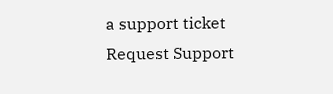a support ticket
Request Support